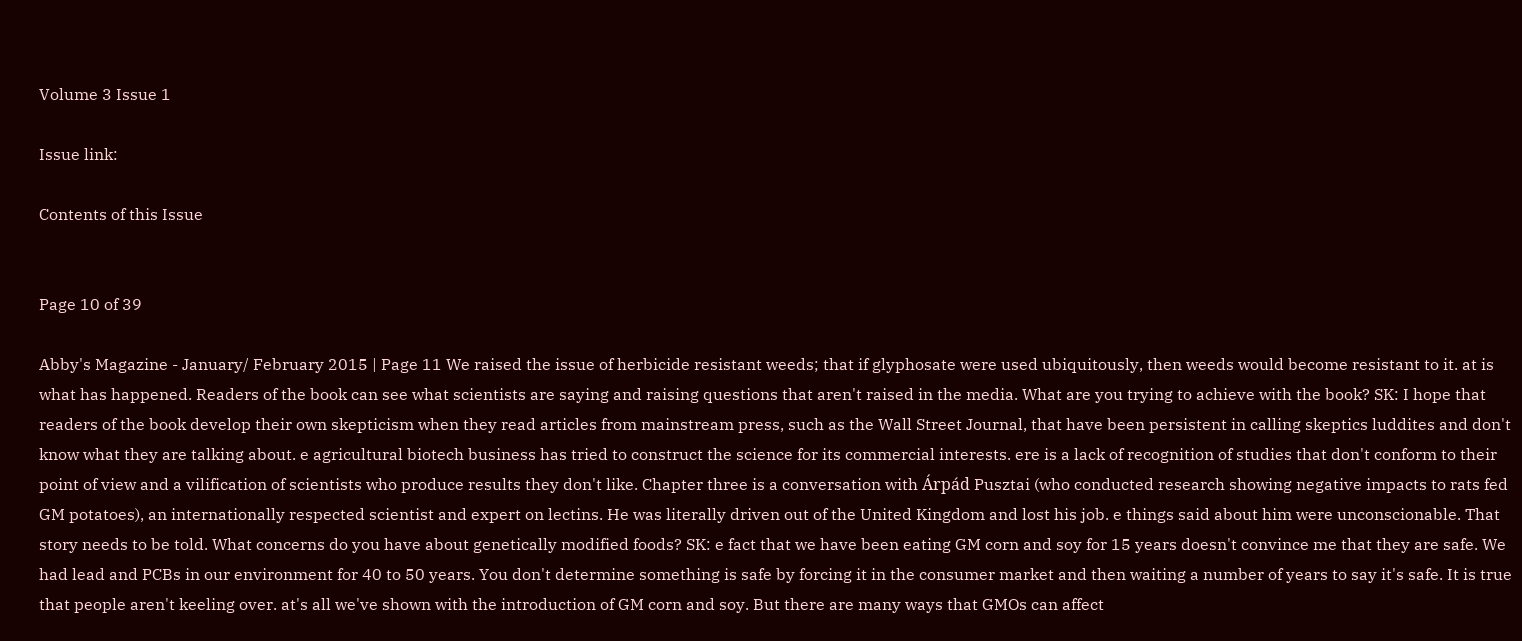Volume 3 Issue 1

Issue link:

Contents of this Issue


Page 10 of 39

Abby's Magazine - January/ February 2015 | Page 11 We raised the issue of herbicide resistant weeds; that if glyphosate were used ubiquitously, then weeds would become resistant to it. at is what has happened. Readers of the book can see what scientists are saying and raising questions that aren't raised in the media. What are you trying to achieve with the book? SK: I hope that readers of the book develop their own skepticism when they read articles from mainstream press, such as the Wall Street Journal, that have been persistent in calling skeptics luddites and don't know what they are talking about. e agricultural biotech business has tried to construct the science for its commercial interests. ere is a lack of recognition of studies that don't conform to their point of view and a vilification of scientists who produce results they don't like. Chapter three is a conversation with Árpád Pusztai (who conducted research showing negative impacts to rats fed GM potatoes), an internationally respected scientist and expert on lectins. He was literally driven out of the United Kingdom and lost his job. e things said about him were unconscionable. That story needs to be told. What concerns do you have about genetically modified foods? SK: e fact that we have been eating GM corn and soy for 15 years doesn't convince me that they are safe. We had lead and PCBs in our environment for 40 to 50 years. You don't determine something is safe by forcing it in the consumer market and then waiting a number of years to say it's safe. It is true that people aren't keeling over. at's all we've shown with the introduction of GM corn and soy. But there are many ways that GMOs can affect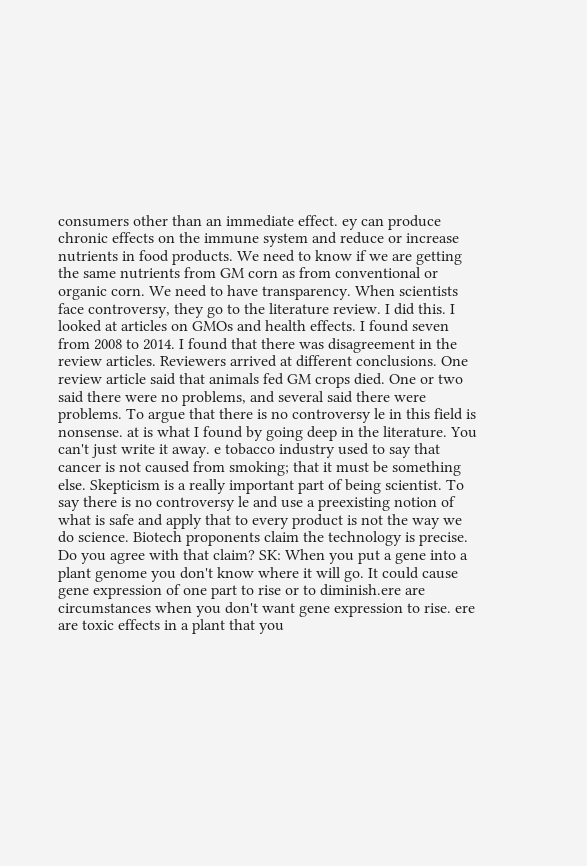consumers other than an immediate effect. ey can produce chronic effects on the immune system and reduce or increase nutrients in food products. We need to know if we are getting the same nutrients from GM corn as from conventional or organic corn. We need to have transparency. When scientists face controversy, they go to the literature review. I did this. I looked at articles on GMOs and health effects. I found seven from 2008 to 2014. I found that there was disagreement in the review articles. Reviewers arrived at different conclusions. One review article said that animals fed GM crops died. One or two said there were no problems, and several said there were problems. To argue that there is no controversy le in this field is nonsense. at is what I found by going deep in the literature. You can't just write it away. e tobacco industry used to say that cancer is not caused from smoking; that it must be something else. Skepticism is a really important part of being scientist. To say there is no controversy le and use a preexisting notion of what is safe and apply that to every product is not the way we do science. Biotech proponents claim the technology is precise. Do you agree with that claim? SK: When you put a gene into a plant genome you don't know where it will go. It could cause gene expression of one part to rise or to diminish.ere are circumstances when you don't want gene expression to rise. ere are toxic effects in a plant that you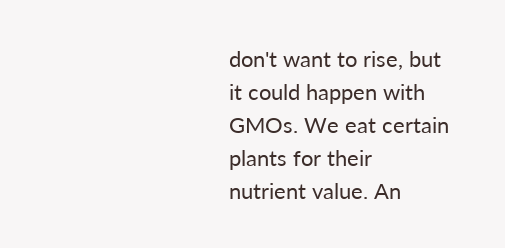don't want to rise, but it could happen with GMOs. We eat certain plants for their nutrient value. An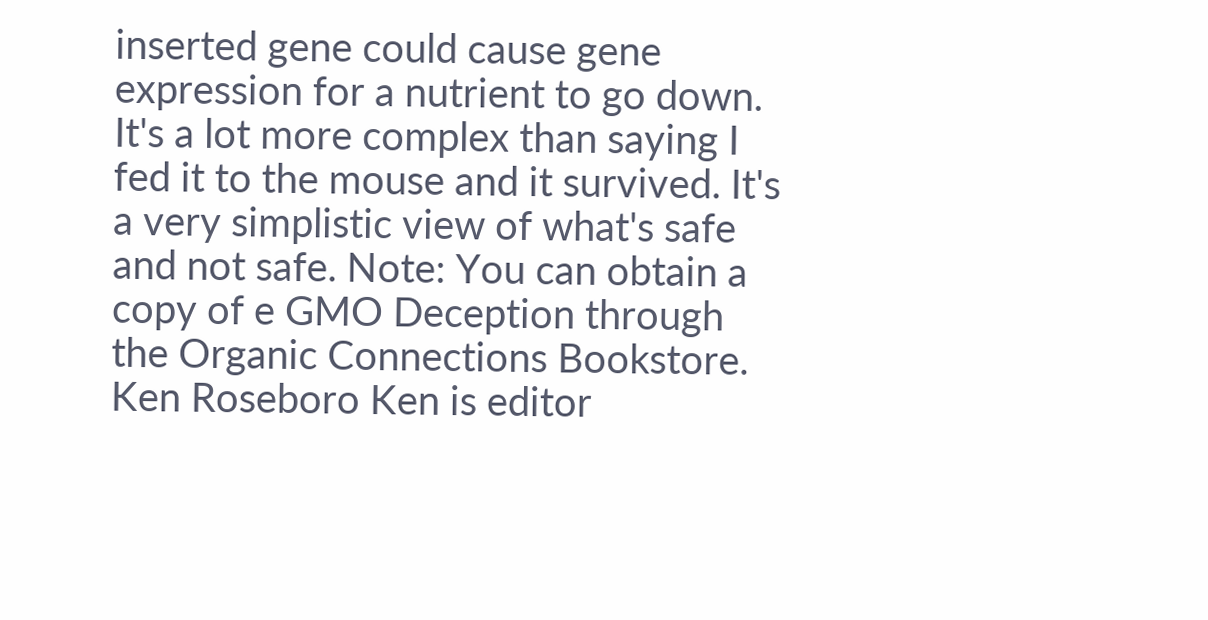inserted gene could cause gene expression for a nutrient to go down. It's a lot more complex than saying I fed it to the mouse and it survived. It's a very simplistic view of what's safe and not safe. Note: You can obtain a copy of e GMO Deception through the Organic Connections Bookstore. Ken Roseboro Ken is editor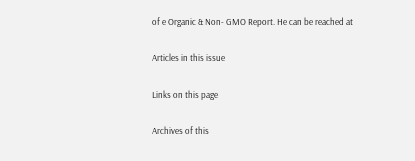of e Organic & Non- GMO Report. He can be reached at

Articles in this issue

Links on this page

Archives of this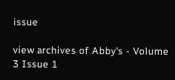issue

view archives of Abby's - Volume 3 Issue 1